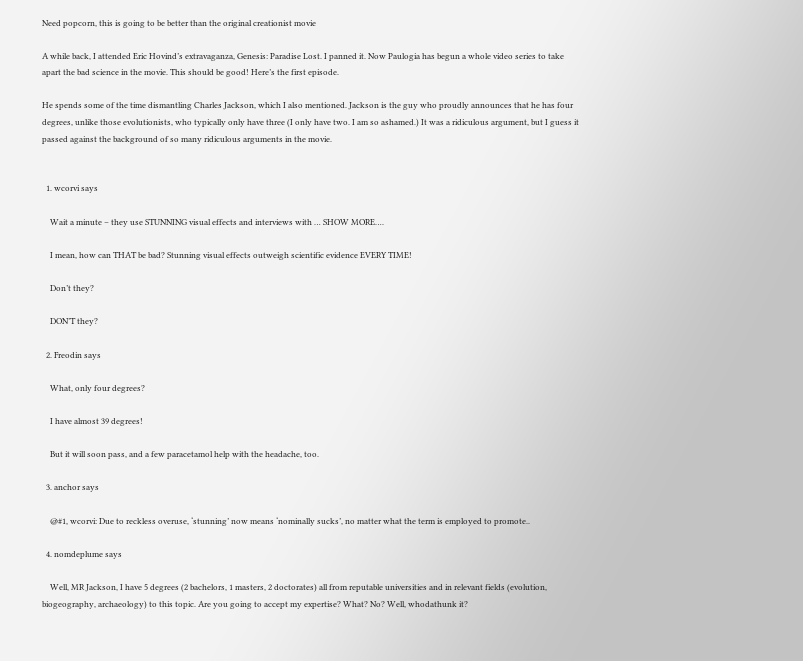Need popcorn, this is going to be better than the original creationist movie

A while back, I attended Eric Hovind’s extravaganza, Genesis: Paradise Lost. I panned it. Now Paulogia has begun a whole video series to take apart the bad science in the movie. This should be good! Here’s the first episode.

He spends some of the time dismantling Charles Jackson, which I also mentioned. Jackson is the guy who proudly announces that he has four degrees, unlike those evolutionists, who typically only have three (I only have two. I am so ashamed.) It was a ridiculous argument, but I guess it passed against the background of so many ridiculous arguments in the movie.


  1. wcorvi says

    Wait a minute – they use STUNNING visual effects and interviews with … SHOW MORE….

    I mean, how can THAT be bad? Stunning visual effects outweigh scientific evidence EVERY TIME!

    Don’t they?

    DON’T they?

  2. Freodin says

    What, only four degrees?

    I have almost 39 degrees!

    But it will soon pass, and a few paracetamol help with the headache, too.

  3. anchor says

    @#1, wcorvi: Due to reckless overuse, ‘stunning’ now means ‘nominally sucks’, no matter what the term is employed to promote..

  4. nomdeplume says

    Well, MR Jackson, I have 5 degrees (2 bachelors, 1 masters, 2 doctorates) all from reputable universities and in relevant fields (evolution, biogeography, archaeology) to this topic. Are you going to accept my expertise? What? No? Well, whodathunk it?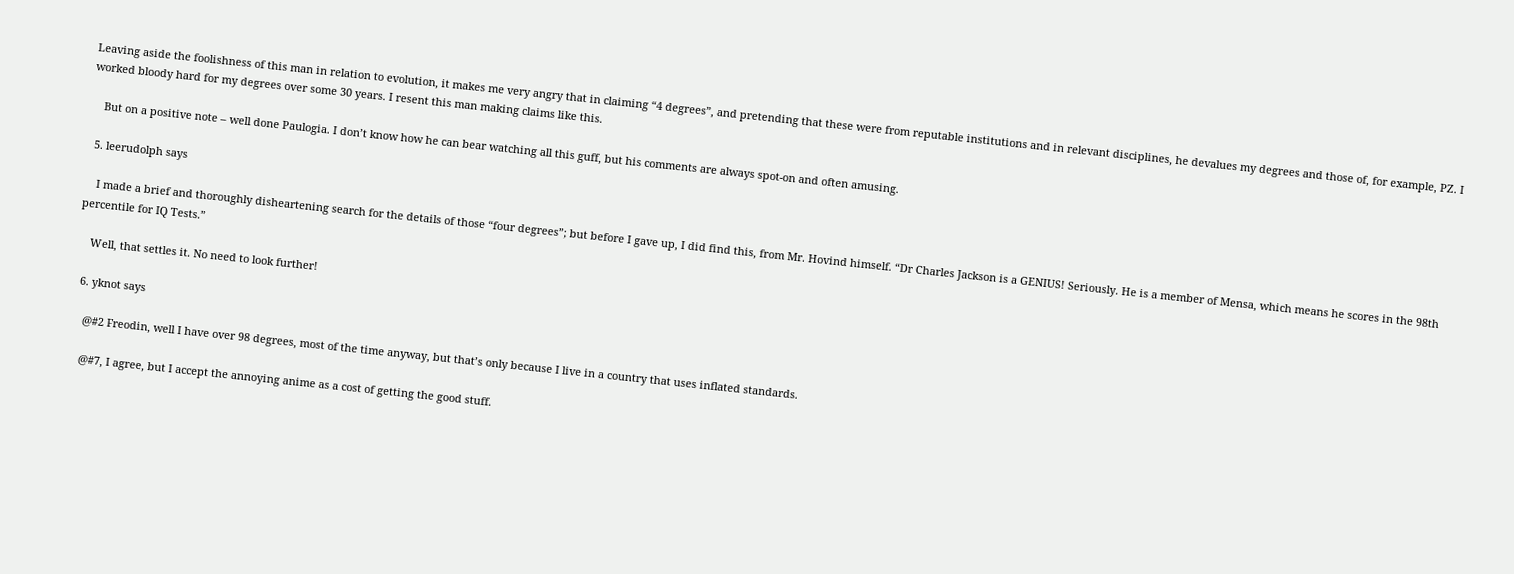Leaving aside the foolishness of this man in relation to evolution, it makes me very angry that in claiming “4 degrees”, and pretending that these were from reputable institutions and in relevant disciplines, he devalues my degrees and those of, for example, PZ. I worked bloody hard for my degrees over some 30 years. I resent this man making claims like this.

    But on a positive note – well done Paulogia. I don’t know how he can bear watching all this guff, but his comments are always spot-on and often amusing.

  5. leerudolph says

    I made a brief and thoroughly disheartening search for the details of those “four degrees”; but before I gave up, I did find this, from Mr. Hovind himself. “Dr Charles Jackson is a GENIUS! Seriously. He is a member of Mensa, which means he scores in the 98th percentile for IQ Tests.”

    Well, that settles it. No need to look further!

  6. yknot says

    @#2 Freodin, well I have over 98 degrees, most of the time anyway, but that’s only because I live in a country that uses inflated standards.

    @#7, I agree, but I accept the annoying anime as a cost of getting the good stuff.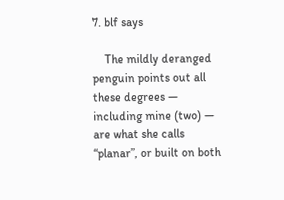7. blf says

    The mildly deranged penguin points out all these degrees — including mine (two) — are what she calls “planar”, or built on both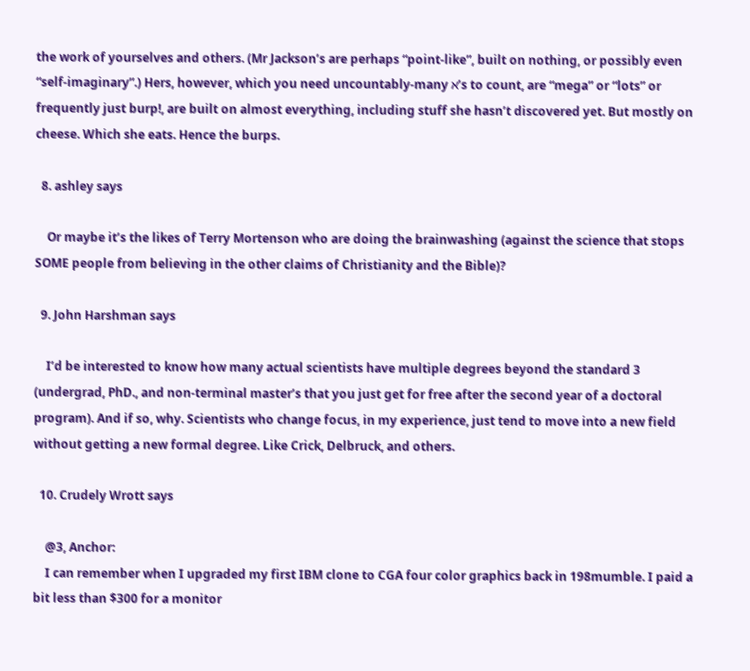the work of yourselves and others. (Mr Jackson’s are perhaps “point-like”, built on nothing, or possibly even “self-imaginary”.) Hers, however, which you need uncountably-many ℵ’s to count, are “mega” or “lots” or frequently just burp!, are built on almost everything, including stuff she hasn’t discovered yet. But mostly on cheese. Which she eats. Hence the burps.

  8. ashley says

    Or maybe it’s the likes of Terry Mortenson who are doing the brainwashing (against the science that stops SOME people from believing in the other claims of Christianity and the Bible)?

  9. John Harshman says

    I’d be interested to know how many actual scientists have multiple degrees beyond the standard 3 (undergrad, PhD., and non-terminal master’s that you just get for free after the second year of a doctoral program). And if so, why. Scientists who change focus, in my experience, just tend to move into a new field without getting a new formal degree. Like Crick, Delbruck, and others.

  10. Crudely Wrott says

    @3, Anchor:
    I can remember when I upgraded my first IBM clone to CGA four color graphics back in 198mumble. I paid a bit less than $300 for a monitor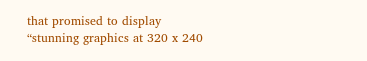that promised to display “stunning graphics at 320 x 240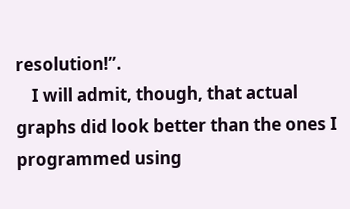resolution!”.
    I will admit, though, that actual graphs did look better than the ones I programmed using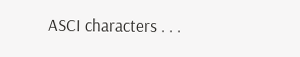ASCI characters . . .